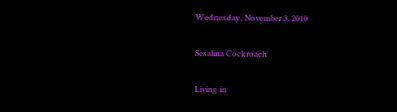Wednesday, November 3, 2010

Sesalina Cockroach

Living in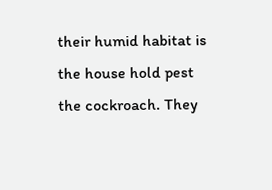their humid habitat is the house hold pest the cockroach. They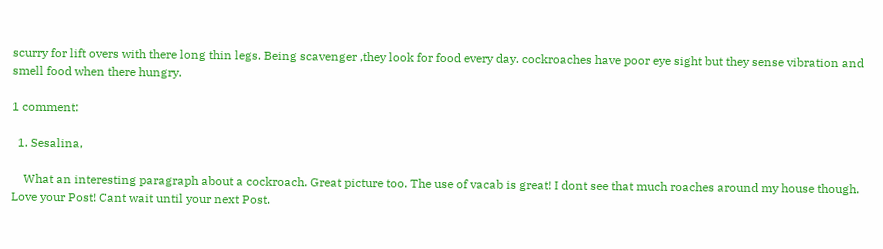scurry for lift overs with there long thin legs. Being scavenger ,they look for food every day. cockroaches have poor eye sight but they sense vibration and smell food when there hungry.

1 comment:

  1. Sesalina,

    What an interesting paragraph about a cockroach. Great picture too. The use of vacab is great! I dont see that much roaches around my house though. Love your Post! Cant wait until your next Post.